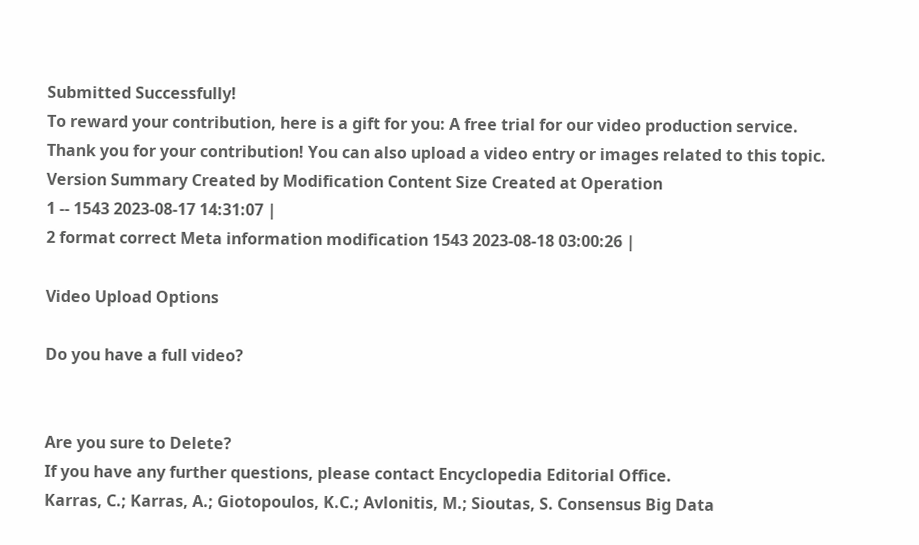Submitted Successfully!
To reward your contribution, here is a gift for you: A free trial for our video production service.
Thank you for your contribution! You can also upload a video entry or images related to this topic.
Version Summary Created by Modification Content Size Created at Operation
1 -- 1543 2023-08-17 14:31:07 |
2 format correct Meta information modification 1543 2023-08-18 03:00:26 |

Video Upload Options

Do you have a full video?


Are you sure to Delete?
If you have any further questions, please contact Encyclopedia Editorial Office.
Karras, C.; Karras, A.; Giotopoulos, K.C.; Avlonitis, M.; Sioutas, S. Consensus Big Data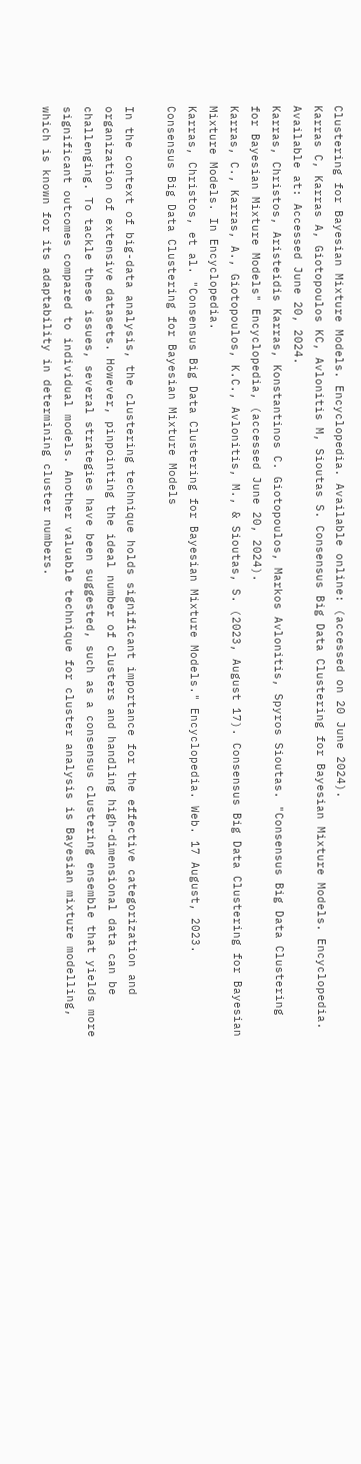Clustering for Bayesian Mixture Models. Encyclopedia. Available online: (accessed on 20 June 2024).
Karras C, Karras A, Giotopoulos KC, Avlonitis M, Sioutas S. Consensus Big Data Clustering for Bayesian Mixture Models. Encyclopedia. Available at: Accessed June 20, 2024.
Karras, Christos, Aristeidis Karras, Konstantinos C. Giotopoulos, Markos Avlonitis, Spyros Sioutas. "Consensus Big Data Clustering for Bayesian Mixture Models" Encyclopedia, (accessed June 20, 2024).
Karras, C., Karras, A., Giotopoulos, K.C., Avlonitis, M., & Sioutas, S. (2023, August 17). Consensus Big Data Clustering for Bayesian Mixture Models. In Encyclopedia.
Karras, Christos, et al. "Consensus Big Data Clustering for Bayesian Mixture Models." Encyclopedia. Web. 17 August, 2023.
Consensus Big Data Clustering for Bayesian Mixture Models

In the context of big-data analysis, the clustering technique holds significant importance for the effective categorization and organization of extensive datasets. However, pinpointing the ideal number of clusters and handling high-dimensional data can be challenging. To tackle these issues, several strategies have been suggested, such as a consensus clustering ensemble that yields more significant outcomes compared to individual models. Another valuable technique for cluster analysis is Bayesian mixture modelling, which is known for its adaptability in determining cluster numbers.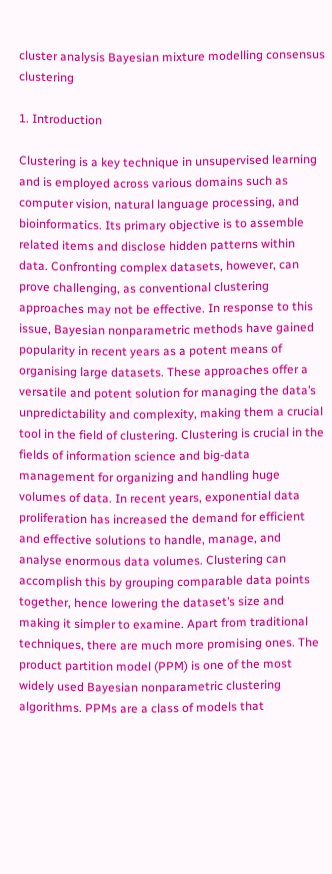cluster analysis Bayesian mixture modelling consensus clustering

1. Introduction

Clustering is a key technique in unsupervised learning and is employed across various domains such as computer vision, natural language processing, and bioinformatics. Its primary objective is to assemble related items and disclose hidden patterns within data. Confronting complex datasets, however, can prove challenging, as conventional clustering approaches may not be effective. In response to this issue, Bayesian nonparametric methods have gained popularity in recent years as a potent means of organising large datasets. These approaches offer a versatile and potent solution for managing the data’s unpredictability and complexity, making them a crucial tool in the field of clustering. Clustering is crucial in the fields of information science and big-data management for organizing and handling huge volumes of data. In recent years, exponential data proliferation has increased the demand for efficient and effective solutions to handle, manage, and analyse enormous data volumes. Clustering can accomplish this by grouping comparable data points together, hence lowering the dataset’s size and making it simpler to examine. Apart from traditional techniques, there are much more promising ones. The product partition model (PPM) is one of the most widely used Bayesian nonparametric clustering algorithms. PPMs are a class of models that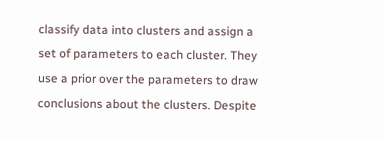classify data into clusters and assign a set of parameters to each cluster. They use a prior over the parameters to draw conclusions about the clusters. Despite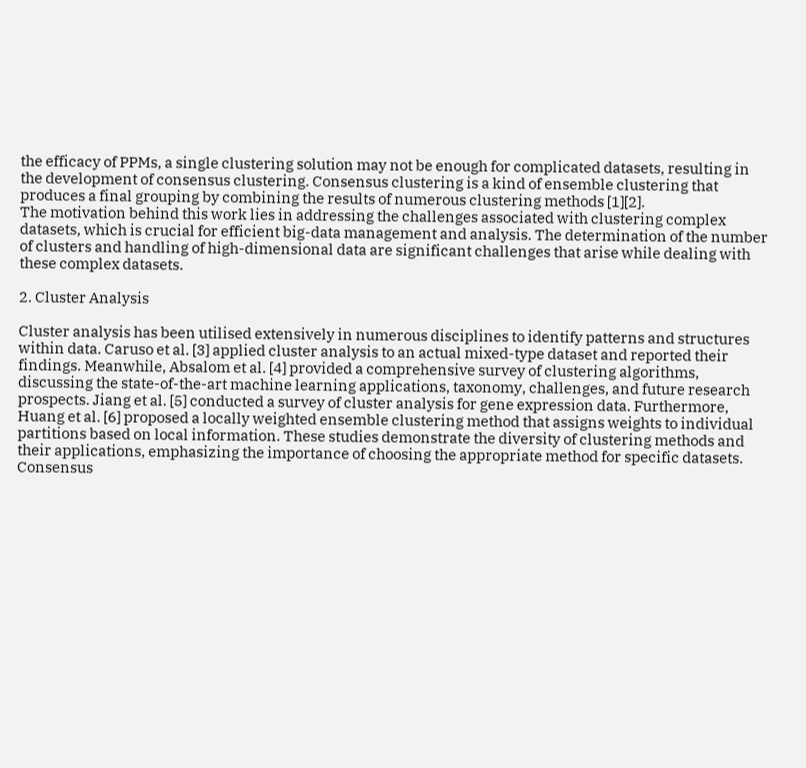the efficacy of PPMs, a single clustering solution may not be enough for complicated datasets, resulting in the development of consensus clustering. Consensus clustering is a kind of ensemble clustering that produces a final grouping by combining the results of numerous clustering methods [1][2].
The motivation behind this work lies in addressing the challenges associated with clustering complex datasets, which is crucial for efficient big-data management and analysis. The determination of the number of clusters and handling of high-dimensional data are significant challenges that arise while dealing with these complex datasets.

2. Cluster Analysis

Cluster analysis has been utilised extensively in numerous disciplines to identify patterns and structures within data. Caruso et al. [3] applied cluster analysis to an actual mixed-type dataset and reported their findings. Meanwhile, Absalom et al. [4] provided a comprehensive survey of clustering algorithms, discussing the state-of-the-art machine learning applications, taxonomy, challenges, and future research prospects. Jiang et al. [5] conducted a survey of cluster analysis for gene expression data. Furthermore, Huang et al. [6] proposed a locally weighted ensemble clustering method that assigns weights to individual partitions based on local information. These studies demonstrate the diversity of clustering methods and their applications, emphasizing the importance of choosing the appropriate method for specific datasets.
Consensus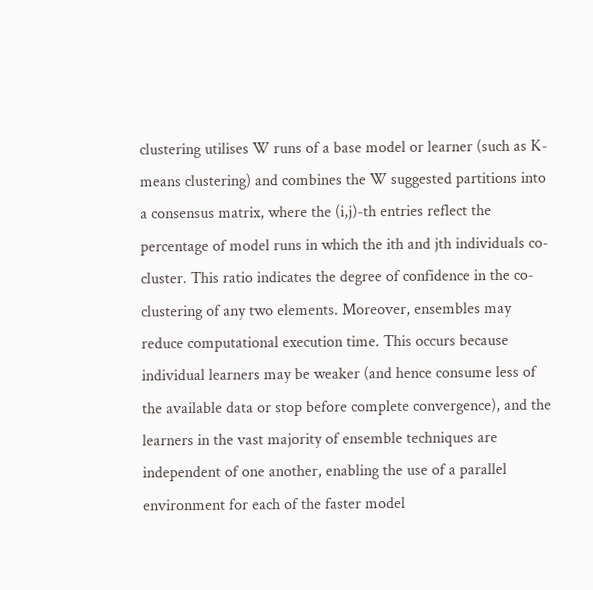clustering utilises W runs of a base model or learner (such as K-means clustering) and combines the W suggested partitions into a consensus matrix, where the (i,j)-th entries reflect the percentage of model runs in which the ith and jth individuals co-cluster. This ratio indicates the degree of confidence in the co-clustering of any two elements. Moreover, ensembles may reduce computational execution time. This occurs because individual learners may be weaker (and hence consume less of the available data or stop before complete convergence), and the learners in the vast majority of ensemble techniques are independent of one another, enabling the use of a parallel environment for each of the faster model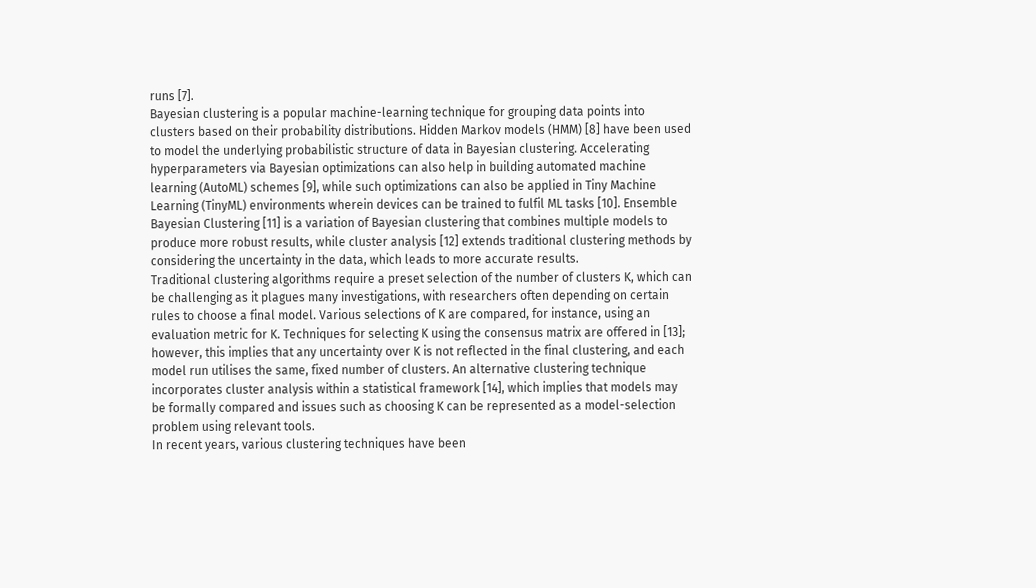runs [7].
Bayesian clustering is a popular machine-learning technique for grouping data points into clusters based on their probability distributions. Hidden Markov models (HMM) [8] have been used to model the underlying probabilistic structure of data in Bayesian clustering. Accelerating hyperparameters via Bayesian optimizations can also help in building automated machine learning (AutoML) schemes [9], while such optimizations can also be applied in Tiny Machine Learning (TinyML) environments wherein devices can be trained to fulfil ML tasks [10]. Ensemble Bayesian Clustering [11] is a variation of Bayesian clustering that combines multiple models to produce more robust results, while cluster analysis [12] extends traditional clustering methods by considering the uncertainty in the data, which leads to more accurate results.
Traditional clustering algorithms require a preset selection of the number of clusters K, which can be challenging as it plagues many investigations, with researchers often depending on certain rules to choose a final model. Various selections of K are compared, for instance, using an evaluation metric for K. Techniques for selecting K using the consensus matrix are offered in [13]; however, this implies that any uncertainty over K is not reflected in the final clustering, and each model run utilises the same, fixed number of clusters. An alternative clustering technique incorporates cluster analysis within a statistical framework [14], which implies that models may be formally compared and issues such as choosing K can be represented as a model-selection problem using relevant tools.
In recent years, various clustering techniques have been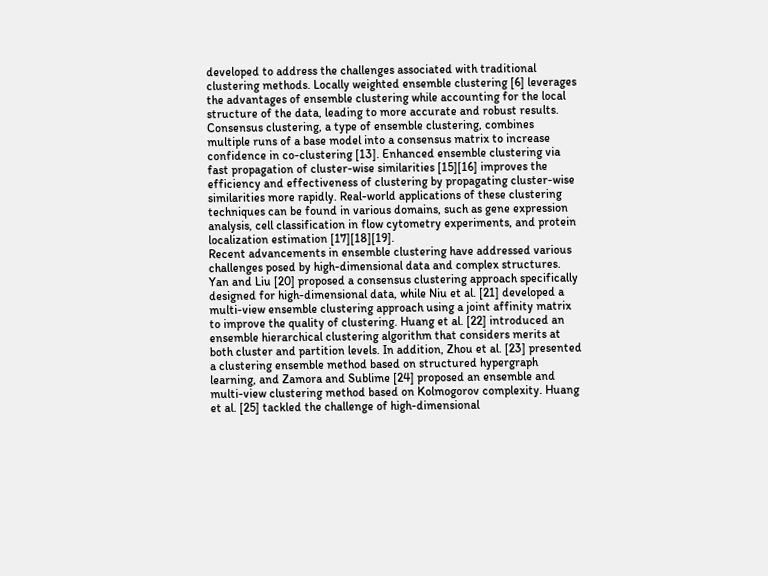developed to address the challenges associated with traditional clustering methods. Locally weighted ensemble clustering [6] leverages the advantages of ensemble clustering while accounting for the local structure of the data, leading to more accurate and robust results. Consensus clustering, a type of ensemble clustering, combines multiple runs of a base model into a consensus matrix to increase confidence in co-clustering [13]. Enhanced ensemble clustering via fast propagation of cluster-wise similarities [15][16] improves the efficiency and effectiveness of clustering by propagating cluster-wise similarities more rapidly. Real-world applications of these clustering techniques can be found in various domains, such as gene expression analysis, cell classification in flow cytometry experiments, and protein localization estimation [17][18][19].
Recent advancements in ensemble clustering have addressed various challenges posed by high-dimensional data and complex structures. Yan and Liu [20] proposed a consensus clustering approach specifically designed for high-dimensional data, while Niu et al. [21] developed a multi-view ensemble clustering approach using a joint affinity matrix to improve the quality of clustering. Huang et al. [22] introduced an ensemble hierarchical clustering algorithm that considers merits at both cluster and partition levels. In addition, Zhou et al. [23] presented a clustering ensemble method based on structured hypergraph learning, and Zamora and Sublime [24] proposed an ensemble and multi-view clustering method based on Kolmogorov complexity. Huang et al. [25] tackled the challenge of high-dimensional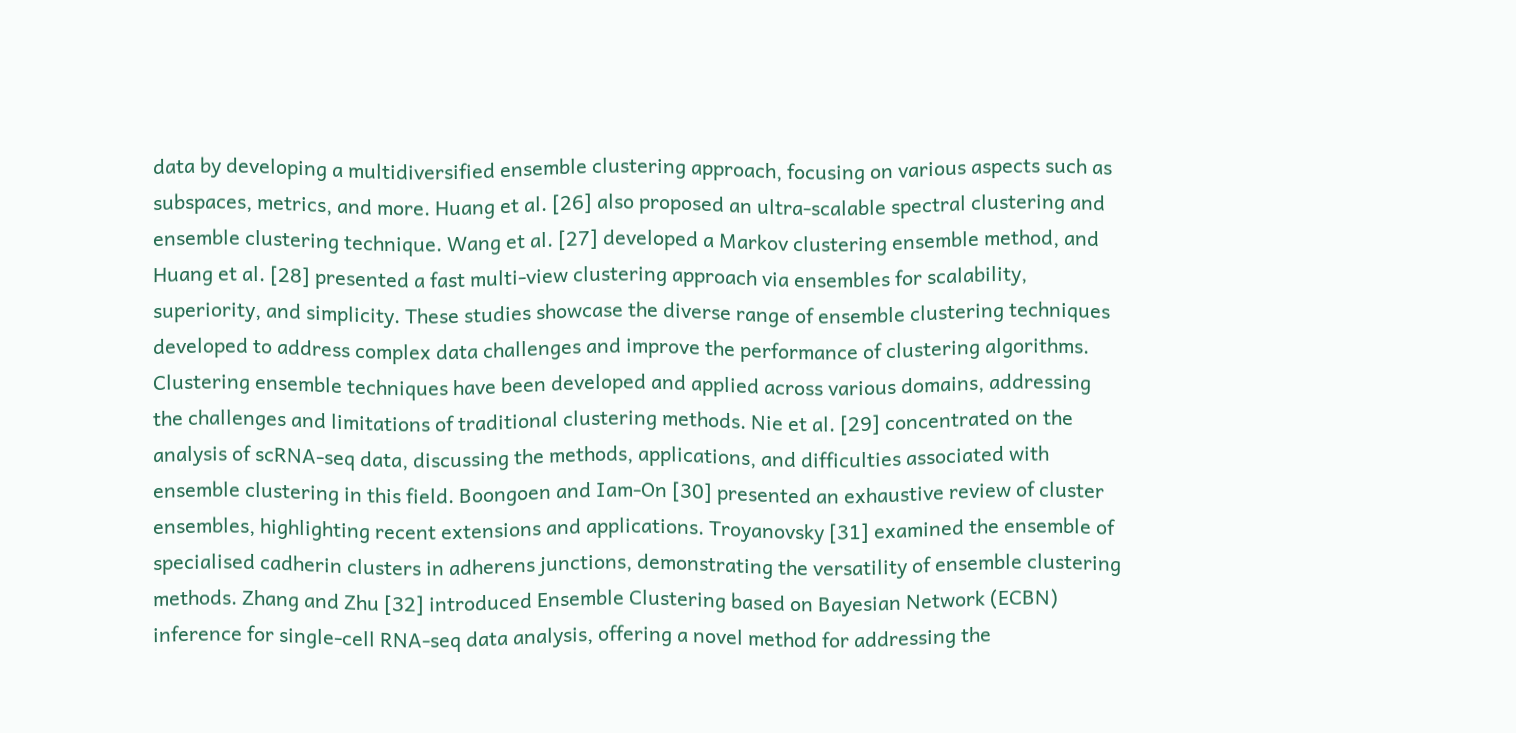data by developing a multidiversified ensemble clustering approach, focusing on various aspects such as subspaces, metrics, and more. Huang et al. [26] also proposed an ultra-scalable spectral clustering and ensemble clustering technique. Wang et al. [27] developed a Markov clustering ensemble method, and Huang et al. [28] presented a fast multi-view clustering approach via ensembles for scalability, superiority, and simplicity. These studies showcase the diverse range of ensemble clustering techniques developed to address complex data challenges and improve the performance of clustering algorithms.
Clustering ensemble techniques have been developed and applied across various domains, addressing the challenges and limitations of traditional clustering methods. Nie et al. [29] concentrated on the analysis of scRNA-seq data, discussing the methods, applications, and difficulties associated with ensemble clustering in this field. Boongoen and Iam-On [30] presented an exhaustive review of cluster ensembles, highlighting recent extensions and applications. Troyanovsky [31] examined the ensemble of specialised cadherin clusters in adherens junctions, demonstrating the versatility of ensemble clustering methods. Zhang and Zhu [32] introduced Ensemble Clustering based on Bayesian Network (ECBN) inference for single-cell RNA-seq data analysis, offering a novel method for addressing the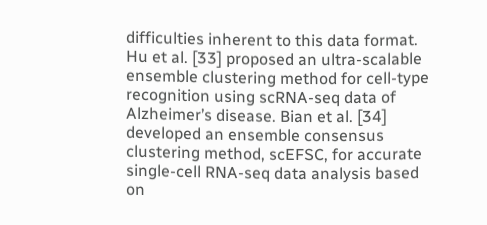difficulties inherent to this data format. Hu et al. [33] proposed an ultra-scalable ensemble clustering method for cell-type recognition using scRNA-seq data of Alzheimer’s disease. Bian et al. [34] developed an ensemble consensus clustering method, scEFSC, for accurate single-cell RNA-seq data analysis based on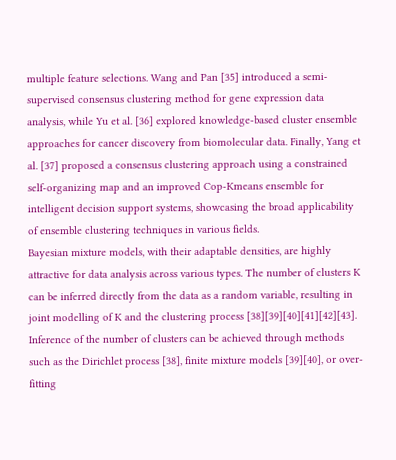multiple feature selections. Wang and Pan [35] introduced a semi-supervised consensus clustering method for gene expression data analysis, while Yu et al. [36] explored knowledge-based cluster ensemble approaches for cancer discovery from biomolecular data. Finally, Yang et al. [37] proposed a consensus clustering approach using a constrained self-organizing map and an improved Cop-Kmeans ensemble for intelligent decision support systems, showcasing the broad applicability of ensemble clustering techniques in various fields.
Bayesian mixture models, with their adaptable densities, are highly attractive for data analysis across various types. The number of clusters K can be inferred directly from the data as a random variable, resulting in joint modelling of K and the clustering process [38][39][40][41][42][43]. Inference of the number of clusters can be achieved through methods such as the Dirichlet process [38], finite mixture models [39][40], or over-fitting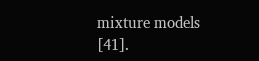mixture models [41].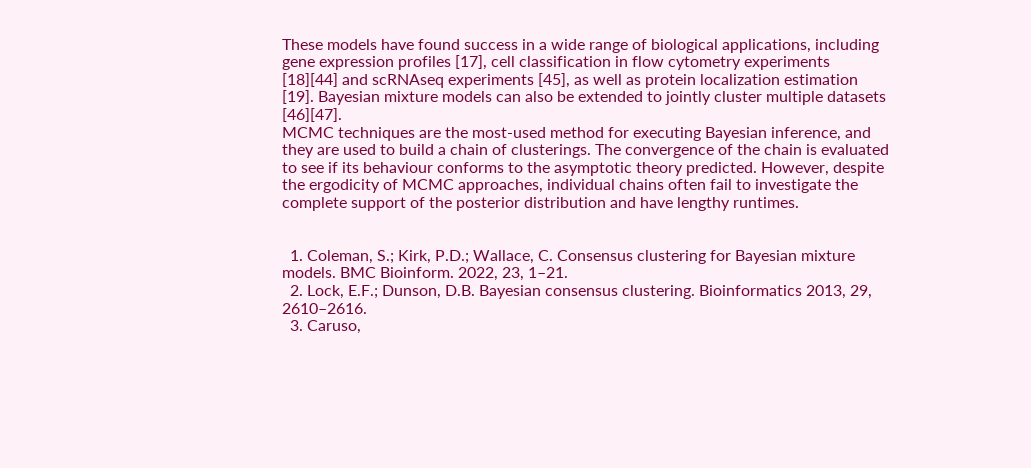These models have found success in a wide range of biological applications, including gene expression profiles [17], cell classification in flow cytometry experiments [18][44] and scRNAseq experiments [45], as well as protein localization estimation [19]. Bayesian mixture models can also be extended to jointly cluster multiple datasets [46][47].
MCMC techniques are the most-used method for executing Bayesian inference, and they are used to build a chain of clusterings. The convergence of the chain is evaluated to see if its behaviour conforms to the asymptotic theory predicted. However, despite the ergodicity of MCMC approaches, individual chains often fail to investigate the complete support of the posterior distribution and have lengthy runtimes.


  1. Coleman, S.; Kirk, P.D.; Wallace, C. Consensus clustering for Bayesian mixture models. BMC Bioinform. 2022, 23, 1–21.
  2. Lock, E.F.; Dunson, D.B. Bayesian consensus clustering. Bioinformatics 2013, 29, 2610–2616.
  3. Caruso,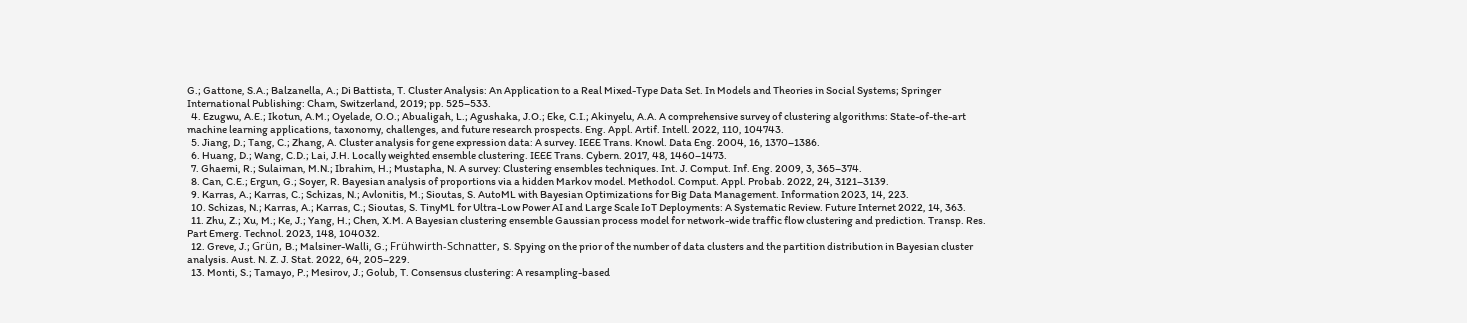G.; Gattone, S.A.; Balzanella, A.; Di Battista, T. Cluster Analysis: An Application to a Real Mixed-Type Data Set. In Models and Theories in Social Systems; Springer International Publishing: Cham, Switzerland, 2019; pp. 525–533.
  4. Ezugwu, A.E.; Ikotun, A.M.; Oyelade, O.O.; Abualigah, L.; Agushaka, J.O.; Eke, C.I.; Akinyelu, A.A. A comprehensive survey of clustering algorithms: State-of-the-art machine learning applications, taxonomy, challenges, and future research prospects. Eng. Appl. Artif. Intell. 2022, 110, 104743.
  5. Jiang, D.; Tang, C.; Zhang, A. Cluster analysis for gene expression data: A survey. IEEE Trans. Knowl. Data Eng. 2004, 16, 1370–1386.
  6. Huang, D.; Wang, C.D.; Lai, J.H. Locally weighted ensemble clustering. IEEE Trans. Cybern. 2017, 48, 1460–1473.
  7. Ghaemi, R.; Sulaiman, M.N.; Ibrahim, H.; Mustapha, N. A survey: Clustering ensembles techniques. Int. J. Comput. Inf. Eng. 2009, 3, 365–374.
  8. Can, C.E.; Ergun, G.; Soyer, R. Bayesian analysis of proportions via a hidden Markov model. Methodol. Comput. Appl. Probab. 2022, 24, 3121–3139.
  9. Karras, A.; Karras, C.; Schizas, N.; Avlonitis, M.; Sioutas, S. AutoML with Bayesian Optimizations for Big Data Management. Information 2023, 14, 223.
  10. Schizas, N.; Karras, A.; Karras, C.; Sioutas, S. TinyML for Ultra-Low Power AI and Large Scale IoT Deployments: A Systematic Review. Future Internet 2022, 14, 363.
  11. Zhu, Z.; Xu, M.; Ke, J.; Yang, H.; Chen, X.M. A Bayesian clustering ensemble Gaussian process model for network-wide traffic flow clustering and prediction. Transp. Res. Part Emerg. Technol. 2023, 148, 104032.
  12. Greve, J.; Grün, B.; Malsiner-Walli, G.; Frühwirth-Schnatter, S. Spying on the prior of the number of data clusters and the partition distribution in Bayesian cluster analysis. Aust. N. Z. J. Stat. 2022, 64, 205–229.
  13. Monti, S.; Tamayo, P.; Mesirov, J.; Golub, T. Consensus clustering: A resampling-based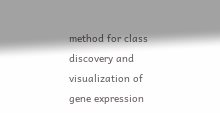method for class discovery and visualization of gene expression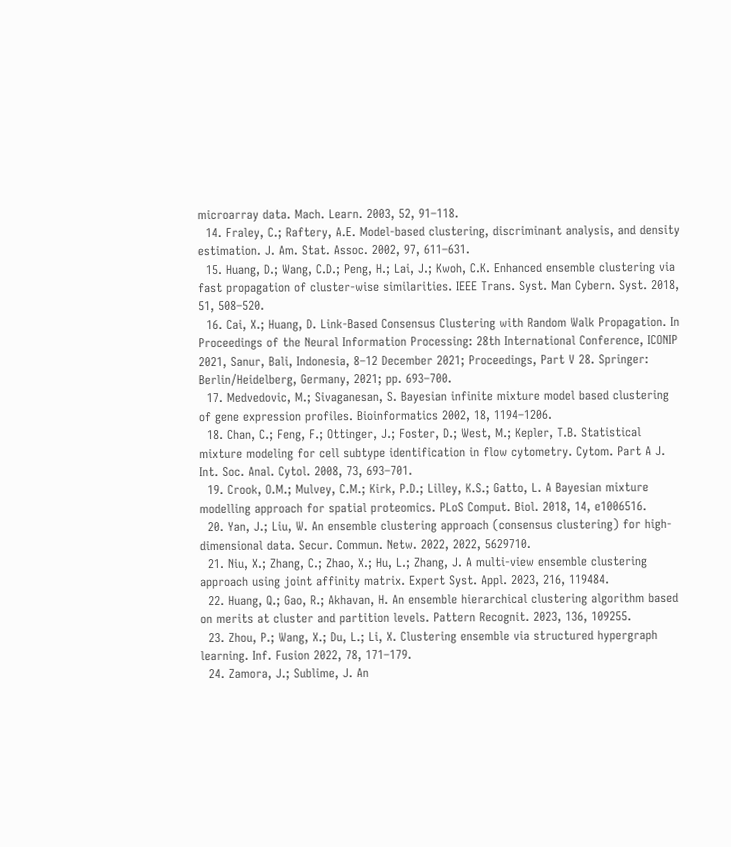microarray data. Mach. Learn. 2003, 52, 91–118.
  14. Fraley, C.; Raftery, A.E. Model-based clustering, discriminant analysis, and density estimation. J. Am. Stat. Assoc. 2002, 97, 611–631.
  15. Huang, D.; Wang, C.D.; Peng, H.; Lai, J.; Kwoh, C.K. Enhanced ensemble clustering via fast propagation of cluster-wise similarities. IEEE Trans. Syst. Man Cybern. Syst. 2018, 51, 508–520.
  16. Cai, X.; Huang, D. Link-Based Consensus Clustering with Random Walk Propagation. In Proceedings of the Neural Information Processing: 28th International Conference, ICONIP 2021, Sanur, Bali, Indonesia, 8–12 December 2021; Proceedings, Part V 28. Springer: Berlin/Heidelberg, Germany, 2021; pp. 693–700.
  17. Medvedovic, M.; Sivaganesan, S. Bayesian infinite mixture model based clustering of gene expression profiles. Bioinformatics 2002, 18, 1194–1206.
  18. Chan, C.; Feng, F.; Ottinger, J.; Foster, D.; West, M.; Kepler, T.B. Statistical mixture modeling for cell subtype identification in flow cytometry. Cytom. Part A J. Int. Soc. Anal. Cytol. 2008, 73, 693–701.
  19. Crook, O.M.; Mulvey, C.M.; Kirk, P.D.; Lilley, K.S.; Gatto, L. A Bayesian mixture modelling approach for spatial proteomics. PLoS Comput. Biol. 2018, 14, e1006516.
  20. Yan, J.; Liu, W. An ensemble clustering approach (consensus clustering) for high-dimensional data. Secur. Commun. Netw. 2022, 2022, 5629710.
  21. Niu, X.; Zhang, C.; Zhao, X.; Hu, L.; Zhang, J. A multi-view ensemble clustering approach using joint affinity matrix. Expert Syst. Appl. 2023, 216, 119484.
  22. Huang, Q.; Gao, R.; Akhavan, H. An ensemble hierarchical clustering algorithm based on merits at cluster and partition levels. Pattern Recognit. 2023, 136, 109255.
  23. Zhou, P.; Wang, X.; Du, L.; Li, X. Clustering ensemble via structured hypergraph learning. Inf. Fusion 2022, 78, 171–179.
  24. Zamora, J.; Sublime, J. An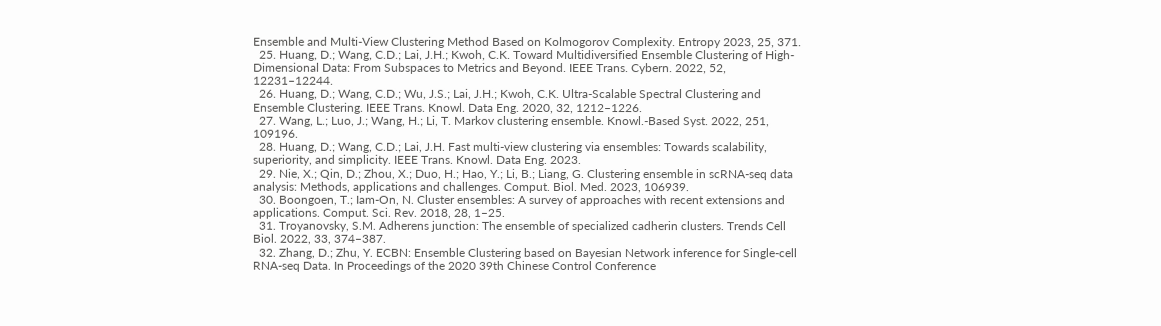Ensemble and Multi-View Clustering Method Based on Kolmogorov Complexity. Entropy 2023, 25, 371.
  25. Huang, D.; Wang, C.D.; Lai, J.H.; Kwoh, C.K. Toward Multidiversified Ensemble Clustering of High-Dimensional Data: From Subspaces to Metrics and Beyond. IEEE Trans. Cybern. 2022, 52, 12231–12244.
  26. Huang, D.; Wang, C.D.; Wu, J.S.; Lai, J.H.; Kwoh, C.K. Ultra-Scalable Spectral Clustering and Ensemble Clustering. IEEE Trans. Knowl. Data Eng. 2020, 32, 1212–1226.
  27. Wang, L.; Luo, J.; Wang, H.; Li, T. Markov clustering ensemble. Knowl.-Based Syst. 2022, 251, 109196.
  28. Huang, D.; Wang, C.D.; Lai, J.H. Fast multi-view clustering via ensembles: Towards scalability, superiority, and simplicity. IEEE Trans. Knowl. Data Eng. 2023.
  29. Nie, X.; Qin, D.; Zhou, X.; Duo, H.; Hao, Y.; Li, B.; Liang, G. Clustering ensemble in scRNA-seq data analysis: Methods, applications and challenges. Comput. Biol. Med. 2023, 106939.
  30. Boongoen, T.; Iam-On, N. Cluster ensembles: A survey of approaches with recent extensions and applications. Comput. Sci. Rev. 2018, 28, 1–25.
  31. Troyanovsky, S.M. Adherens junction: The ensemble of specialized cadherin clusters. Trends Cell Biol. 2022, 33, 374–387.
  32. Zhang, D.; Zhu, Y. ECBN: Ensemble Clustering based on Bayesian Network inference for Single-cell RNA-seq Data. In Proceedings of the 2020 39th Chinese Control Conference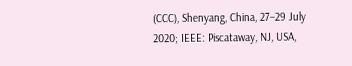(CCC), Shenyang, China, 27–29 July 2020; IEEE: Piscataway, NJ, USA,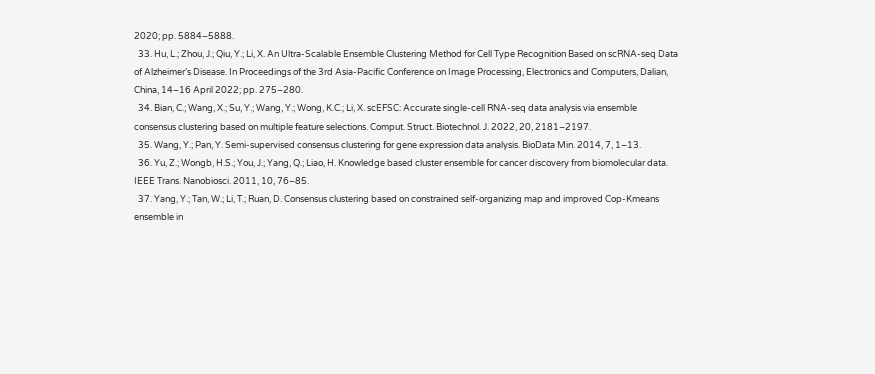2020; pp. 5884–5888.
  33. Hu, L.; Zhou, J.; Qiu, Y.; Li, X. An Ultra-Scalable Ensemble Clustering Method for Cell Type Recognition Based on scRNA-seq Data of Alzheimer’s Disease. In Proceedings of the 3rd Asia-Pacific Conference on Image Processing, Electronics and Computers, Dalian, China, 14–16 April 2022; pp. 275–280.
  34. Bian, C.; Wang, X.; Su, Y.; Wang, Y.; Wong, K.C.; Li, X. scEFSC: Accurate single-cell RNA-seq data analysis via ensemble consensus clustering based on multiple feature selections. Comput. Struct. Biotechnol. J. 2022, 20, 2181–2197.
  35. Wang, Y.; Pan, Y. Semi-supervised consensus clustering for gene expression data analysis. BioData Min. 2014, 7, 1–13.
  36. Yu, Z.; Wongb, H.S.; You, J.; Yang, Q.; Liao, H. Knowledge based cluster ensemble for cancer discovery from biomolecular data. IEEE Trans. Nanobiosci. 2011, 10, 76–85.
  37. Yang, Y.; Tan, W.; Li, T.; Ruan, D. Consensus clustering based on constrained self-organizing map and improved Cop-Kmeans ensemble in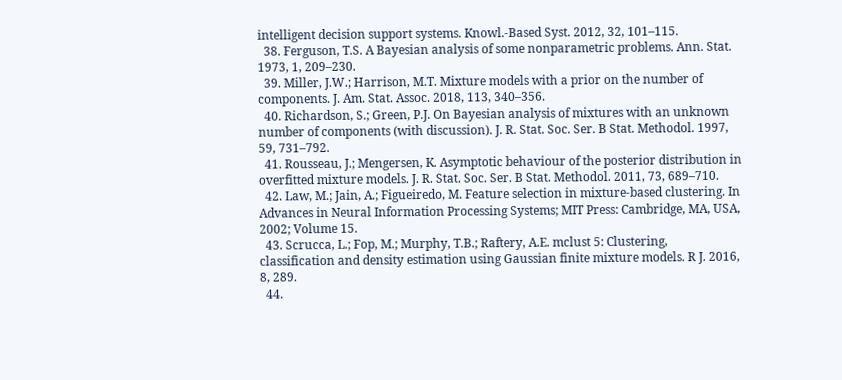intelligent decision support systems. Knowl.-Based Syst. 2012, 32, 101–115.
  38. Ferguson, T.S. A Bayesian analysis of some nonparametric problems. Ann. Stat. 1973, 1, 209–230.
  39. Miller, J.W.; Harrison, M.T. Mixture models with a prior on the number of components. J. Am. Stat. Assoc. 2018, 113, 340–356.
  40. Richardson, S.; Green, P.J. On Bayesian analysis of mixtures with an unknown number of components (with discussion). J. R. Stat. Soc. Ser. B Stat. Methodol. 1997, 59, 731–792.
  41. Rousseau, J.; Mengersen, K. Asymptotic behaviour of the posterior distribution in overfitted mixture models. J. R. Stat. Soc. Ser. B Stat. Methodol. 2011, 73, 689–710.
  42. Law, M.; Jain, A.; Figueiredo, M. Feature selection in mixture-based clustering. In Advances in Neural Information Processing Systems; MIT Press: Cambridge, MA, USA, 2002; Volume 15.
  43. Scrucca, L.; Fop, M.; Murphy, T.B.; Raftery, A.E. mclust 5: Clustering, classification and density estimation using Gaussian finite mixture models. R J. 2016, 8, 289.
  44.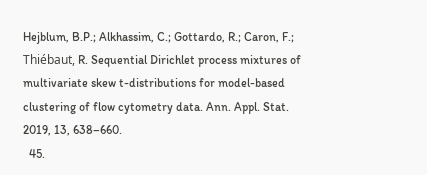Hejblum, B.P.; Alkhassim, C.; Gottardo, R.; Caron, F.; Thiébaut, R. Sequential Dirichlet process mixtures of multivariate skew t-distributions for model-based clustering of flow cytometry data. Ann. Appl. Stat. 2019, 13, 638–660.
  45.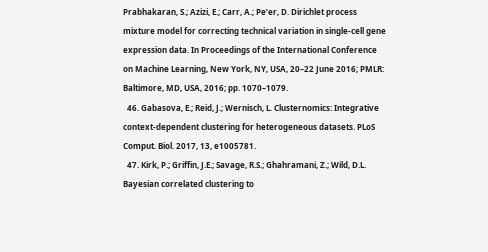Prabhakaran, S.; Azizi, E.; Carr, A.; Pe’er, D. Dirichlet process mixture model for correcting technical variation in single-cell gene expression data. In Proceedings of the International Conference on Machine Learning, New York, NY, USA, 20–22 June 2016; PMLR: Baltimore, MD, USA, 2016; pp. 1070–1079.
  46. Gabasova, E.; Reid, J.; Wernisch, L. Clusternomics: Integrative context-dependent clustering for heterogeneous datasets. PLoS Comput. Biol. 2017, 13, e1005781.
  47. Kirk, P.; Griffin, J.E.; Savage, R.S.; Ghahramani, Z.; Wild, D.L. Bayesian correlated clustering to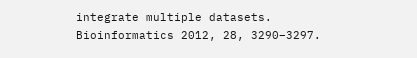integrate multiple datasets. Bioinformatics 2012, 28, 3290–3297.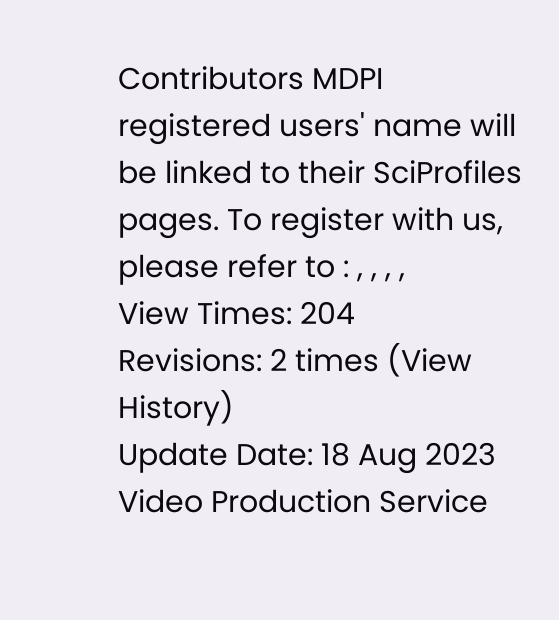Contributors MDPI registered users' name will be linked to their SciProfiles pages. To register with us, please refer to : , , , ,
View Times: 204
Revisions: 2 times (View History)
Update Date: 18 Aug 2023
Video Production Service